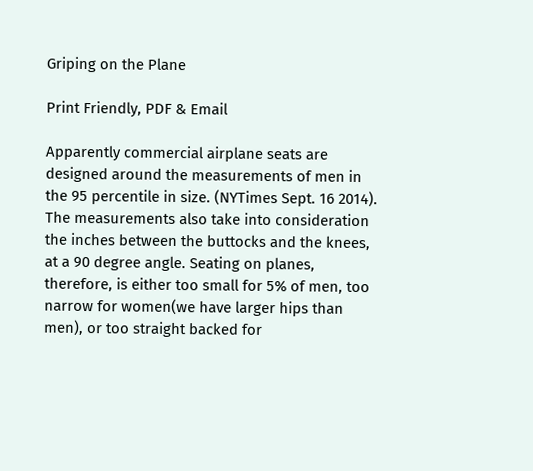Griping on the Plane

Print Friendly, PDF & Email

Apparently commercial airplane seats are designed around the measurements of men in the 95 percentile in size. (NYTimes Sept. 16 2014). The measurements also take into consideration the inches between the buttocks and the knees, at a 90 degree angle. Seating on planes, therefore, is either too small for 5% of men, too narrow for women(we have larger hips than men), or too straight backed for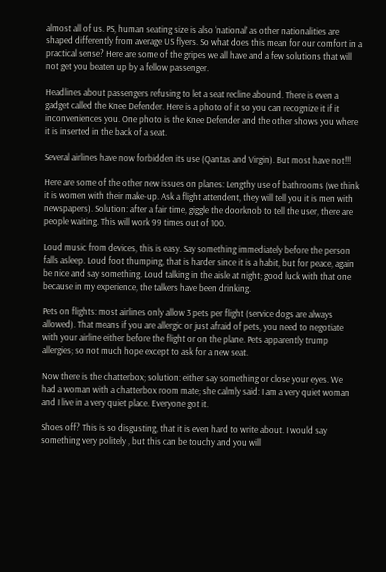almost all of us. PS, human seating size is also ‘national’ as other nationalities are shaped differently from average US flyers. So what does this mean for our comfort in a practical sense? Here are some of the gripes we all have and a few solutions that will not get you beaten up by a fellow passenger.

Headlines about passengers refusing to let a seat recline abound. There is even a gadget called the Knee Defender. Here is a photo of it so you can recognize it if it inconveniences you. One photo is the Knee Defender and the other shows you where it is inserted in the back of a seat.

Several airlines have now forbidden its use (Qantas and Virgin). But most have not!!!

Here are some of the other new issues on planes: Lengthy use of bathrooms (we think it is women with their make-up. Ask a flight attendent, they will tell you it is men with newspapers). Solution: after a fair time, giggle the doorknob to tell the user, there are people waiting. This will work 99 times out of 100.

Loud music from devices, this is easy. Say something immediately before the person falls asleep. Loud foot thumping, that is harder since it is a habit, but for peace, again be nice and say something. Loud talking in the aisle at night; good luck with that one because in my experience, the talkers have been drinking.

Pets on flights: most airlines only allow 3 pets per flight (service dogs are always allowed). That means if you are allergic or just afraid of pets, you need to negotiate with your airline either before the flight or on the plane. Pets apparently trump allergies; so not much hope except to ask for a new seat.

Now there is the chatterbox; solution: either say something or close your eyes. We had a woman with a chatterbox room mate; she calmly said: I am a very quiet woman and I live in a very quiet place. Everyone got it.

Shoes off? This is so disgusting, that it is even hard to write about. I would say something very politely , but this can be touchy and you will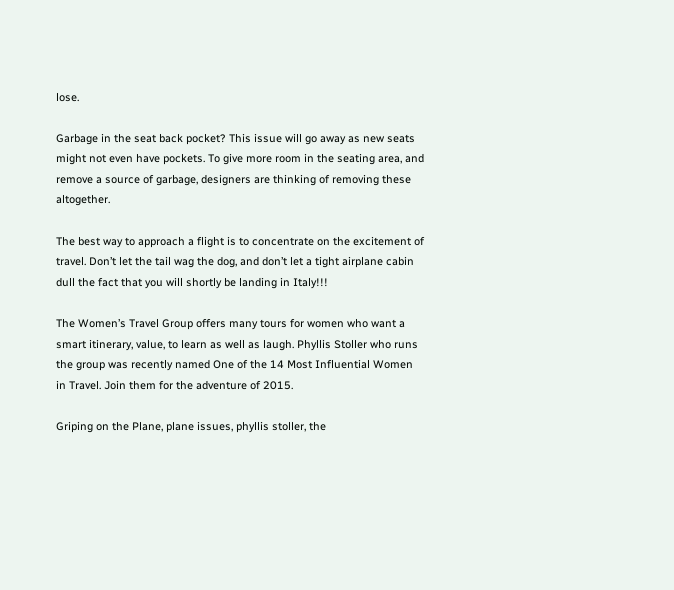lose.

Garbage in the seat back pocket? This issue will go away as new seats might not even have pockets. To give more room in the seating area, and remove a source of garbage, designers are thinking of removing these altogether.

The best way to approach a flight is to concentrate on the excitement of travel. Don’t let the tail wag the dog, and don’t let a tight airplane cabin dull the fact that you will shortly be landing in Italy!!!

The Women’s Travel Group offers many tours for women who want a smart itinerary, value, to learn as well as laugh. Phyllis Stoller who runs the group was recently named One of the 14 Most Influential Women in Travel. Join them for the adventure of 2015.

Griping on the Plane, plane issues, phyllis stoller, the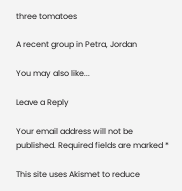three tomatoes

A recent group in Petra, Jordan

You may also like...

Leave a Reply

Your email address will not be published. Required fields are marked *

This site uses Akismet to reduce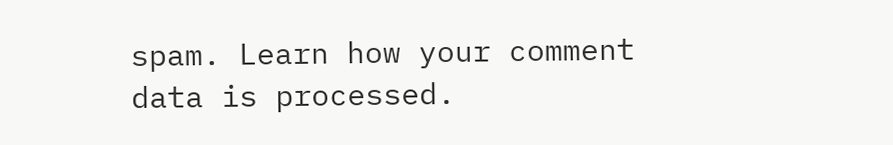spam. Learn how your comment data is processed.